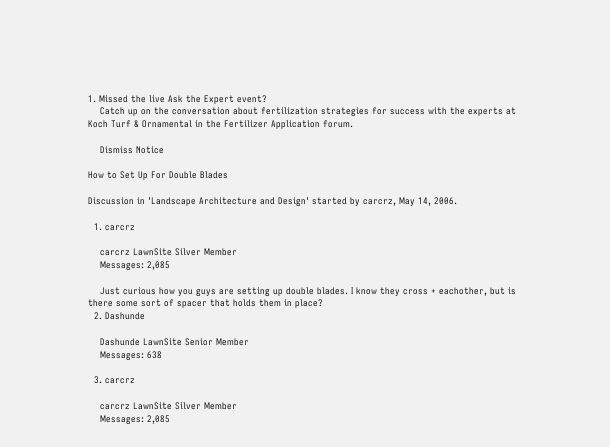1. Missed the live Ask the Expert event?
    Catch up on the conversation about fertilization strategies for success with the experts at Koch Turf & Ornamental in the Fertilizer Application forum.

    Dismiss Notice

How to Set Up For Double Blades

Discussion in 'Landscape Architecture and Design' started by carcrz, May 14, 2006.

  1. carcrz

    carcrz LawnSite Silver Member
    Messages: 2,085

    Just curious how you guys are setting up double blades. I know they cross + eachother, but is there some sort of spacer that holds them in place?
  2. Dashunde

    Dashunde LawnSite Senior Member
    Messages: 638

  3. carcrz

    carcrz LawnSite Silver Member
    Messages: 2,085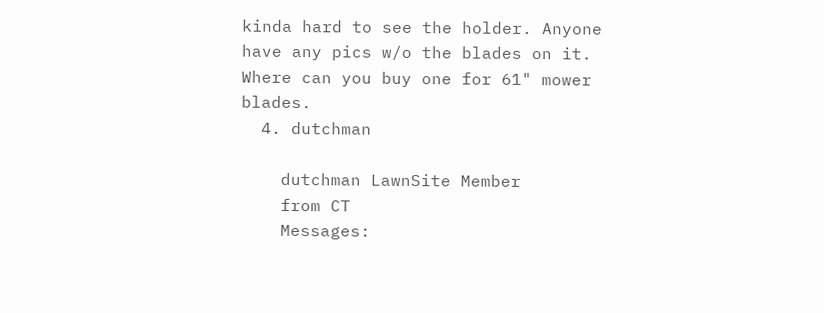kinda hard to see the holder. Anyone have any pics w/o the blades on it. Where can you buy one for 61" mower blades.
  4. dutchman

    dutchman LawnSite Member
    from CT
    Messages: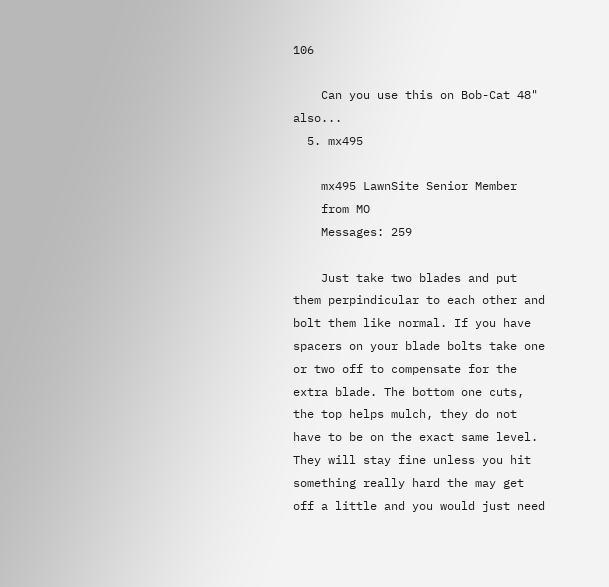106

    Can you use this on Bob-Cat 48" also...
  5. mx495

    mx495 LawnSite Senior Member
    from MO
    Messages: 259

    Just take two blades and put them perpindicular to each other and bolt them like normal. If you have spacers on your blade bolts take one or two off to compensate for the extra blade. The bottom one cuts, the top helps mulch, they do not have to be on the exact same level. They will stay fine unless you hit something really hard the may get off a little and you would just need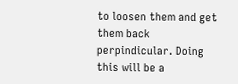to loosen them and get them back perpindicular. Doing this will be a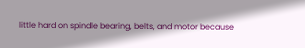little hard on spindle bearing, belts, and motor because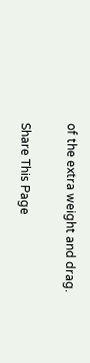of the extra weight and drag.

Share This Page